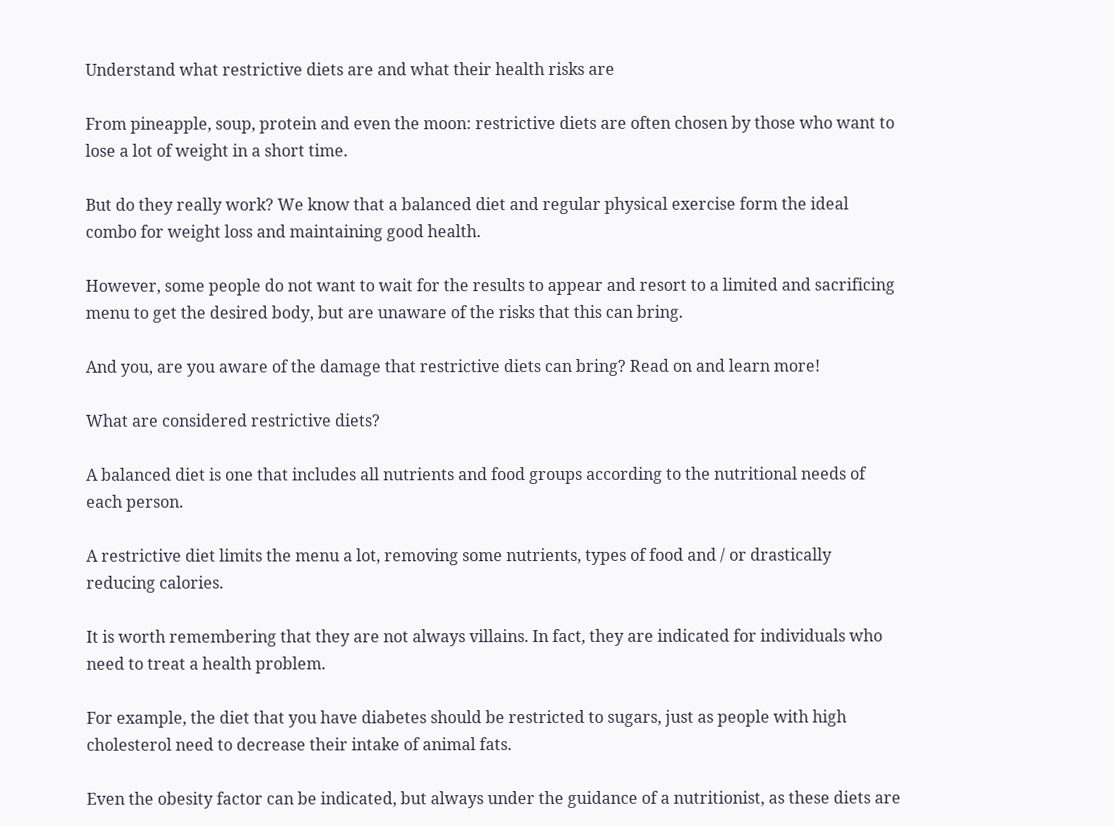Understand what restrictive diets are and what their health risks are

From pineapple, soup, protein and even the moon: restrictive diets are often chosen by those who want to lose a lot of weight in a short time.

But do they really work? We know that a balanced diet and regular physical exercise form the ideal combo for weight loss and maintaining good health.

However, some people do not want to wait for the results to appear and resort to a limited and sacrificing menu to get the desired body, but are unaware of the risks that this can bring.

And you, are you aware of the damage that restrictive diets can bring? Read on and learn more!

What are considered restrictive diets?

A balanced diet is one that includes all nutrients and food groups according to the nutritional needs of each person.

A restrictive diet limits the menu a lot, removing some nutrients, types of food and / or drastically reducing calories.

It is worth remembering that they are not always villains. In fact, they are indicated for individuals who need to treat a health problem.

For example, the diet that you have diabetes should be restricted to sugars, just as people with high cholesterol need to decrease their intake of animal fats.

Even the obesity factor can be indicated, but always under the guidance of a nutritionist, as these diets are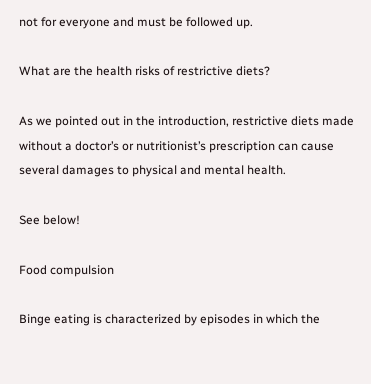not for everyone and must be followed up.

What are the health risks of restrictive diets?

As we pointed out in the introduction, restrictive diets made without a doctor’s or nutritionist’s prescription can cause several damages to physical and mental health.

See below!

Food compulsion

Binge eating is characterized by episodes in which the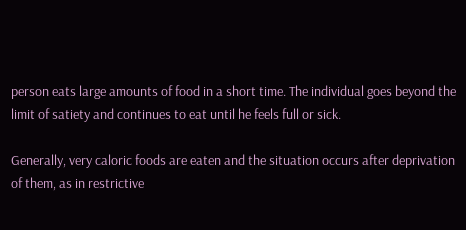person eats large amounts of food in a short time. The individual goes beyond the limit of satiety and continues to eat until he feels full or sick.

Generally, very caloric foods are eaten and the situation occurs after deprivation of them, as in restrictive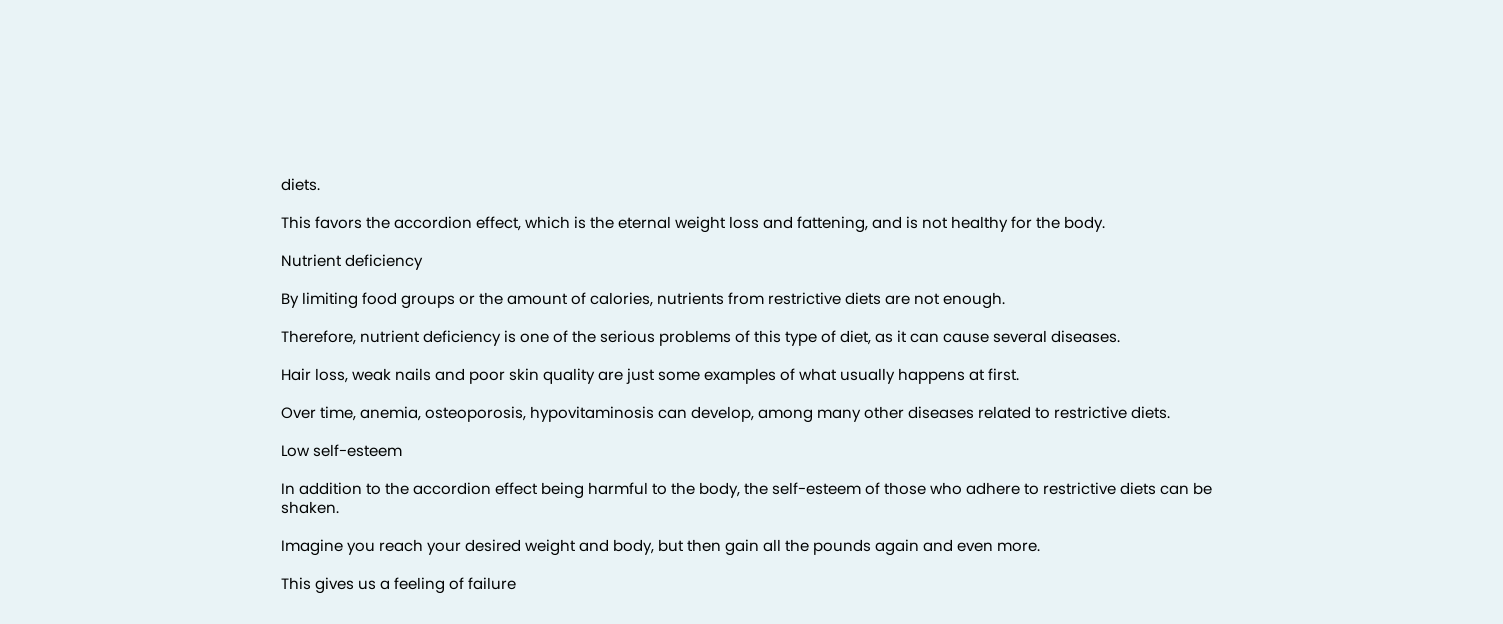diets.

This favors the accordion effect, which is the eternal weight loss and fattening, and is not healthy for the body.

Nutrient deficiency

By limiting food groups or the amount of calories, nutrients from restrictive diets are not enough.

Therefore, nutrient deficiency is one of the serious problems of this type of diet, as it can cause several diseases.

Hair loss, weak nails and poor skin quality are just some examples of what usually happens at first.

Over time, anemia, osteoporosis, hypovitaminosis can develop, among many other diseases related to restrictive diets.

Low self-esteem

In addition to the accordion effect being harmful to the body, the self-esteem of those who adhere to restrictive diets can be shaken.

Imagine you reach your desired weight and body, but then gain all the pounds again and even more.

This gives us a feeling of failure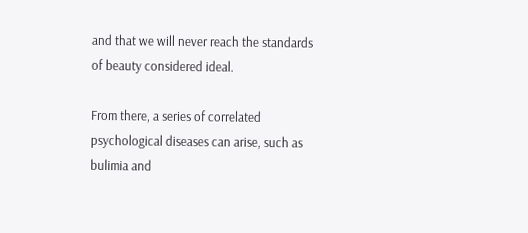and that we will never reach the standards of beauty considered ideal.

From there, a series of correlated psychological diseases can arise, such as bulimia and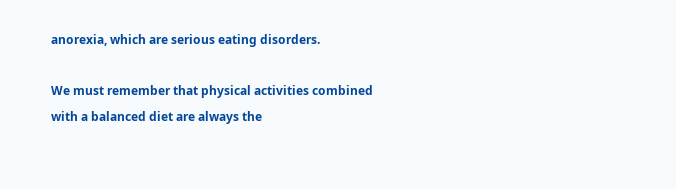anorexia, which are serious eating disorders.

We must remember that physical activities combined with a balanced diet are always the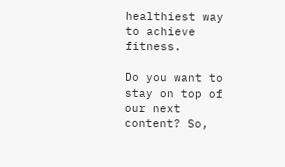healthiest way to achieve fitness.

Do you want to stay on top of our next content? So,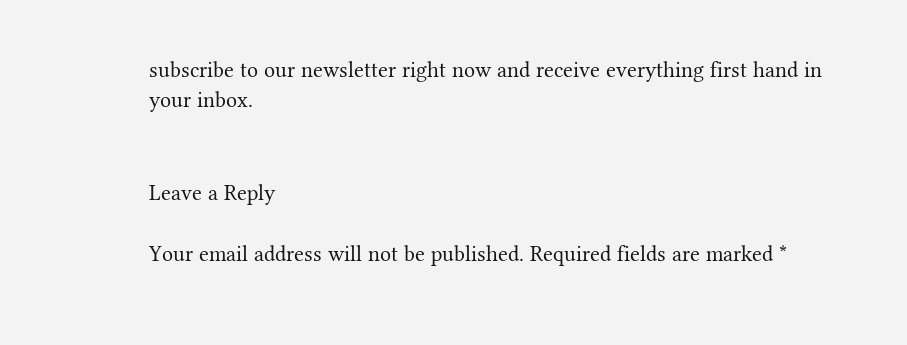subscribe to our newsletter right now and receive everything first hand in your inbox.


Leave a Reply

Your email address will not be published. Required fields are marked *